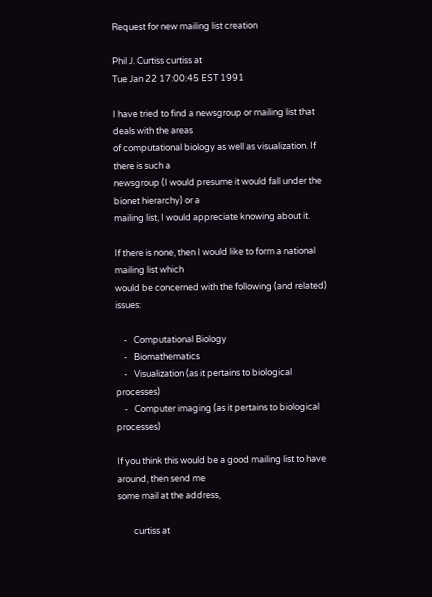Request for new mailing list creation

Phil J. Curtiss curtiss at
Tue Jan 22 17:00:45 EST 1991

I have tried to find a newsgroup or mailing list that deals with the areas
of computational biology as well as visualization. If there is such a
newsgroup (I would presume it would fall under the bionet hierarchy) or a
mailing list, I would appreciate knowing about it.

If there is none, then I would like to form a national mailing list which
would be concerned with the following (and related) issues:

    -   Computational Biology
    -   Biomathematics
    -   Visualization (as it pertains to biological processes)
    -   Computer imaging (as it pertains to biological processes)

If you think this would be a good mailing list to have around, then send me
some mail at the address,

        curtiss at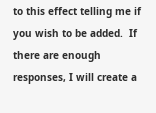to this effect telling me if you wish to be added.  If there are enough
responses, I will create a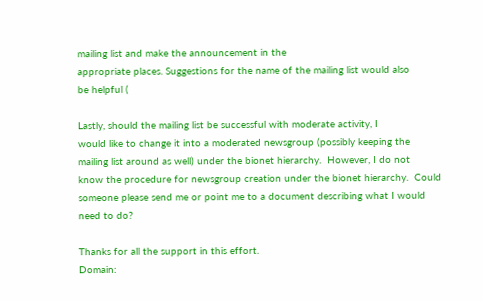mailing list and make the announcement in the
appropriate places. Suggestions for the name of the mailing list would also
be helpful (

Lastly, should the mailing list be successful with moderate activity, I
would like to change it into a moderated newsgroup (possibly keeping the
mailing list around as well) under the bionet hierarchy.  However, I do not
know the procedure for newsgroup creation under the bionet hierarchy.  Could
someone please send me or point me to a document describing what I would
need to do?

Thanks for all the support in this effort.
Domain: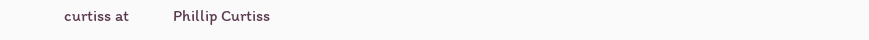curtiss at           Phillip Curtiss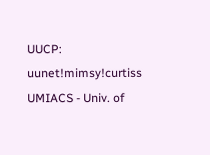UUCP: uunet!mimsy!curtiss     UMIACS - Univ. of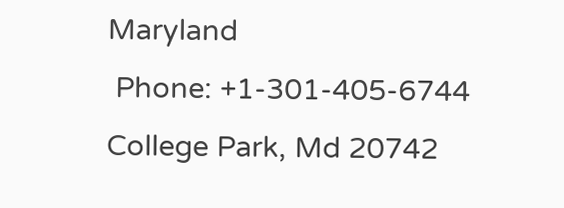Maryland
 Phone: +1-301-405-6744           College Park, Md 20742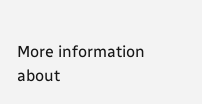More information about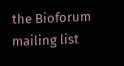the Bioforum mailing list